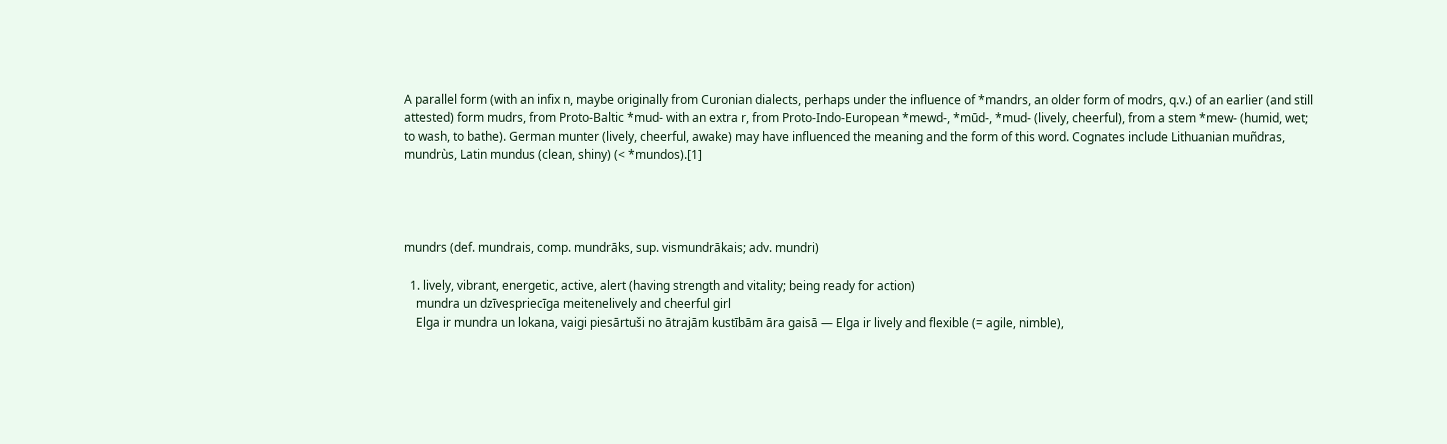A parallel form (with an infix n, maybe originally from Curonian dialects, perhaps under the influence of *mandrs, an older form of modrs, q.v.) of an earlier (and still attested) form mudrs, from Proto-Baltic *mud- with an extra r, from Proto-Indo-European *mewd-, *mūd-, *mud- (lively, cheerful), from a stem *mew- (humid, wet; to wash, to bathe). German munter (lively, cheerful, awake) may have influenced the meaning and the form of this word. Cognates include Lithuanian muñdras, mundrùs, Latin mundus (clean, shiny) (< *mundos).[1]




mundrs (def. mundrais, comp. mundrāks, sup. vismundrākais; adv. mundri)

  1. lively, vibrant, energetic, active, alert (having strength and vitality; being ready for action)
    mundra un dzīvespriecīga meitenelively and cheerful girl
    Elga ir mundra un lokana, vaigi piesārtuši no ātrajām kustībām āra gaisā — Elga ir lively and flexible (= agile, nimble),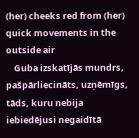(her) cheeks red from (her) quick movements in the outside air
    Guba izskatījās mundrs, pašpārliecināts, uzņēmīgs, tāds, kuru nebija iebiedējusi negaidītā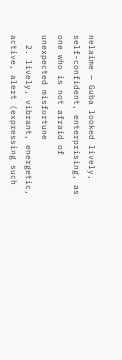nelaime — Guba looked lively, self-confident, enterprising, as one who is not afraid of unexpected misfortune
  2. lively, vibrant, energetic, active, alert (expressing such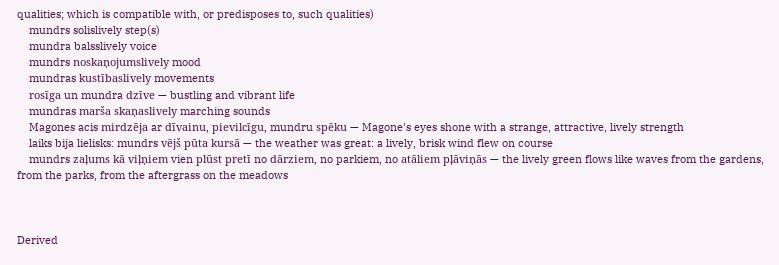qualities; which is compatible with, or predisposes to, such qualities)
    mundrs solislively step(s)
    mundra balsslively voice
    mundrs noskaņojumslively mood
    mundras kustībaslively movements
    rosīga un mundra dzīve — bustling and vibrant life
    mundras marša skaņaslively marching sounds
    Magones acis mirdzēja ar dīvainu, pievilcīgu, mundru spēku — Magone's eyes shone with a strange, attractive, lively strength
    laiks bija lielisks: mundrs vējš pūta kursā — the weather was great: a lively, brisk wind flew on course
    mundrs zaļums kā viļņiem vien plūst pretī no dārziem, no parkiem, no atāliem pļāviņās — the lively green flows like waves from the gardens, from the parks, from the aftergrass on the meadows



Derived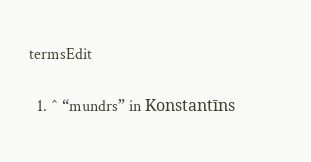termsEdit


  1. ^ “mundrs” in Konstantīns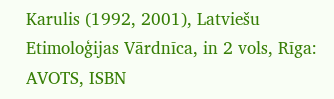Karulis (1992, 2001), Latviešu Etimoloģijas Vārdnīca, in 2 vols, Rīga: AVOTS, ISBN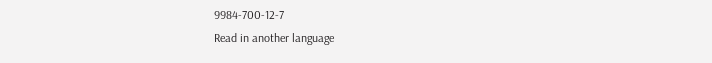9984-700-12-7
Read in another language